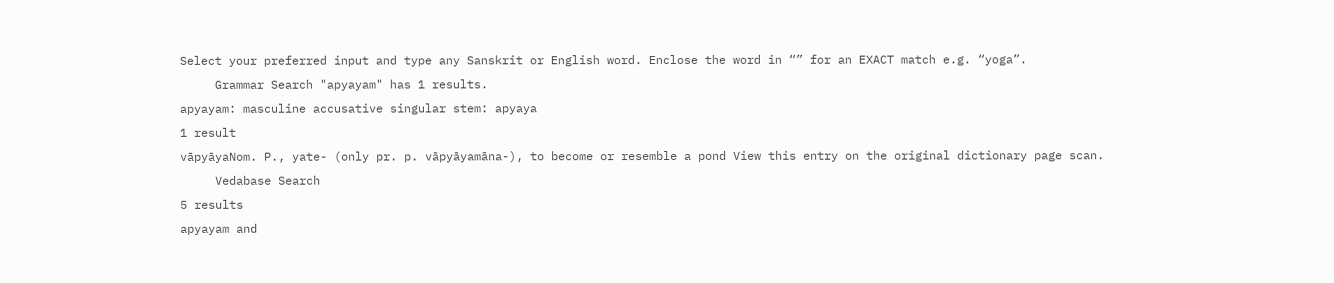Select your preferred input and type any Sanskrit or English word. Enclose the word in “” for an EXACT match e.g. “yoga”.
     Grammar Search "apyayam" has 1 results.
apyayam: masculine accusative singular stem: apyaya
1 result
vāpyāyaNom. P., yate- (only pr. p. vāpyāyamāna-), to become or resemble a pond View this entry on the original dictionary page scan.
     Vedabase Search
5 results
apyayam and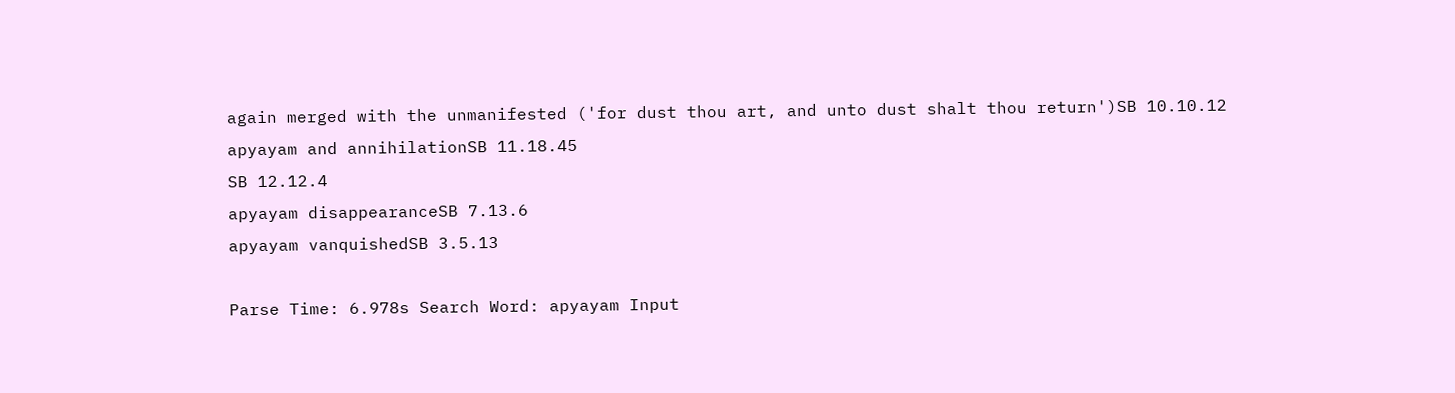again merged with the unmanifested ('for dust thou art, and unto dust shalt thou return')SB 10.10.12
apyayam and annihilationSB 11.18.45
SB 12.12.4
apyayam disappearanceSB 7.13.6
apyayam vanquishedSB 3.5.13

Parse Time: 6.978s Search Word: apyayam Input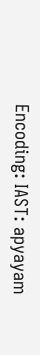Encoding: IAST: apyayam